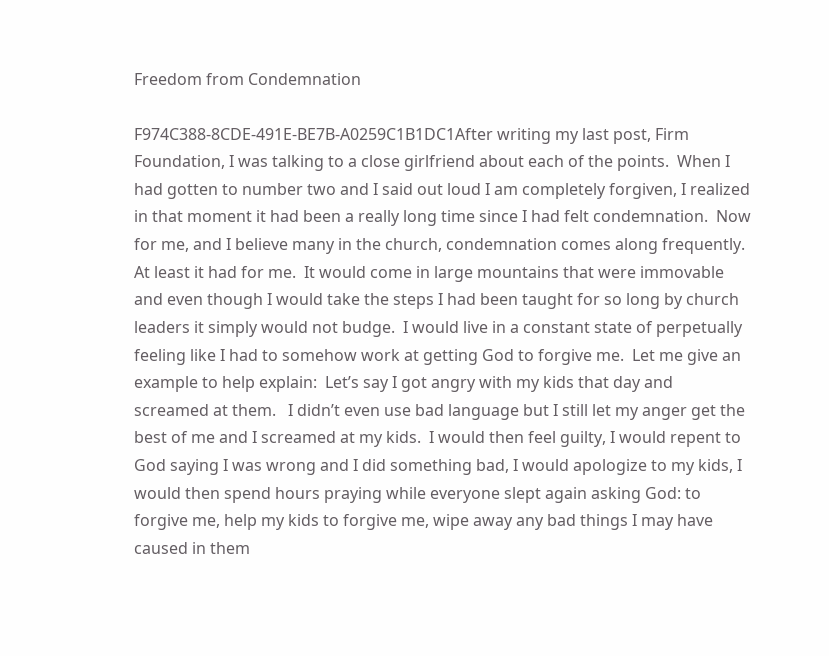Freedom from Condemnation

F974C388-8CDE-491E-BE7B-A0259C1B1DC1After writing my last post, Firm Foundation, I was talking to a close girlfriend about each of the points.  When I had gotten to number two and I said out loud I am completely forgiven, I realized in that moment it had been a really long time since I had felt condemnation.  Now for me, and I believe many in the church, condemnation comes along frequently.  At least it had for me.  It would come in large mountains that were immovable and even though I would take the steps I had been taught for so long by church leaders it simply would not budge.  I would live in a constant state of perpetually feeling like I had to somehow work at getting God to forgive me.  Let me give an example to help explain:  Let’s say I got angry with my kids that day and screamed at them.   I didn’t even use bad language but I still let my anger get the best of me and I screamed at my kids.  I would then feel guilty, I would repent to God saying I was wrong and I did something bad, I would apologize to my kids, I would then spend hours praying while everyone slept again asking God: to forgive me, help my kids to forgive me, wipe away any bad things I may have caused in them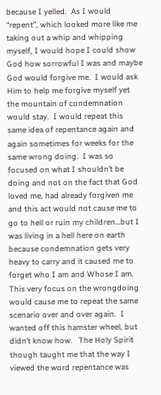because I yelled.  As I would “repent”, which looked more like me taking out a whip and whipping myself, I would hope I could show God how sorrowful I was and maybe God would forgive me.  I would ask Him to help me forgive myself yet the mountain of condemnation would stay.  I would repeat this same idea of repentance again and again sometimes for weeks for the same wrong doing.  I was so focused on what I shouldn’t be doing and not on the fact that God loved me, had already forgiven me and this act would not cause me to go to hell or ruin my children…but I was living in a hell here on earth because condemnation gets very heavy to carry and it caused me to forget who I am and Whose I am.  This very focus on the wrongdoing would cause me to repeat the same scenario over and over again.  I wanted off this hamster wheel, but didn’t know how.   The Holy Spirit though taught me that the way I viewed the word repentance was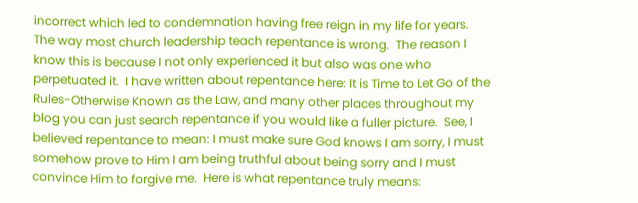incorrect which led to condemnation having free reign in my life for years.  The way most church leadership teach repentance is wrong.  The reason I know this is because I not only experienced it but also was one who perpetuated it.  I have written about repentance here: It is Time to Let Go of the Rules-Otherwise Known as the Law, and many other places throughout my blog you can just search repentance if you would like a fuller picture.  See, I believed repentance to mean: I must make sure God knows I am sorry, I must somehow prove to Him I am being truthful about being sorry and I must convince Him to forgive me.  Here is what repentance truly means: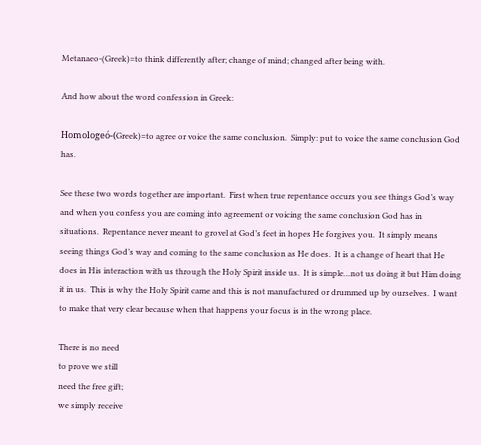Metanaeo-(Greek)=to think differently after; change of mind; changed after being with.

And how about the word confession in Greek:

Homologeó-(Greek)=to agree or voice the same conclusion.  Simply: put to voice the same conclusion God has.

See these two words together are important.  First when true repentance occurs you see things God’s way and when you confess you are coming into agreement or voicing the same conclusion God has in situations.  Repentance never meant to grovel at God’s feet in hopes He forgives you.  It simply means seeing things God’s way and coming to the same conclusion as He does.  It is a change of heart that He does in His interaction with us through the Holy Spirit inside us.  It is simple…not us doing it but Him doing it in us.  This is why the Holy Spirit came and this is not manufactured or drummed up by ourselves.  I want to make that very clear because when that happens your focus is in the wrong place.

There is no need
to prove we still
need the free gift;
we simply receive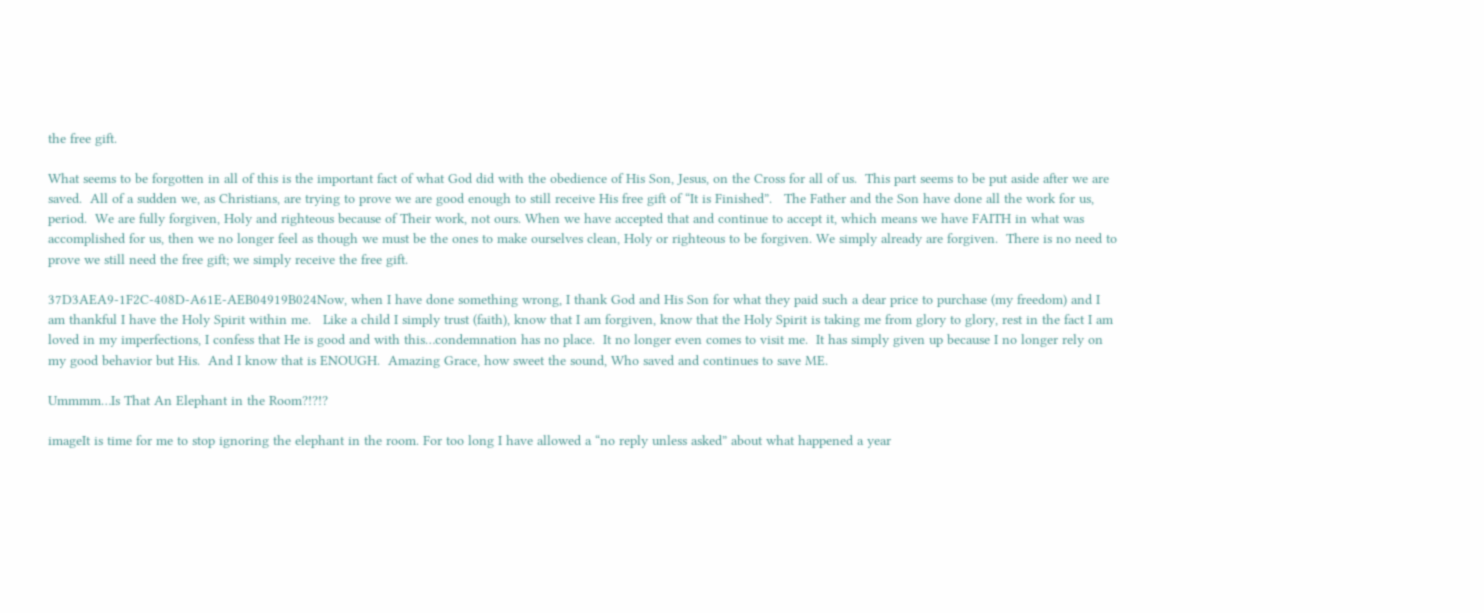the free gift.

What seems to be forgotten in all of this is the important fact of what God did with the obedience of His Son, Jesus, on the Cross for all of us.  This part seems to be put aside after we are saved.  All of a sudden we, as Christians, are trying to prove we are good enough to still receive His free gift of “It is Finished”.   The Father and the Son have done all the work for us, period.  We are fully forgiven, Holy and righteous because of Their work, not ours. When we have accepted that and continue to accept it, which means we have FAITH in what was accomplished for us, then we no longer feel as though we must be the ones to make ourselves clean, Holy or righteous to be forgiven. We simply already are forgiven.  There is no need to prove we still need the free gift; we simply receive the free gift.

37D3AEA9-1F2C-408D-A61E-AEB04919B024Now, when I have done something wrong, I thank God and His Son for what they paid such a dear price to purchase (my freedom) and I am thankful I have the Holy Spirit within me.   Like a child I simply trust (faith), know that I am forgiven, know that the Holy Spirit is taking me from glory to glory, rest in the fact I am loved in my imperfections, I confess that He is good and with this…condemnation has no place.  It no longer even comes to visit me.  It has simply given up because I no longer rely on my good behavior but His.  And I know that is ENOUGH.  Amazing Grace, how sweet the sound, Who saved and continues to save ME.

Ummmm…Is That An Elephant in the Room?!?!?

imageIt is time for me to stop ignoring the elephant in the room. For too long I have allowed a “no reply unless asked” about what happened a year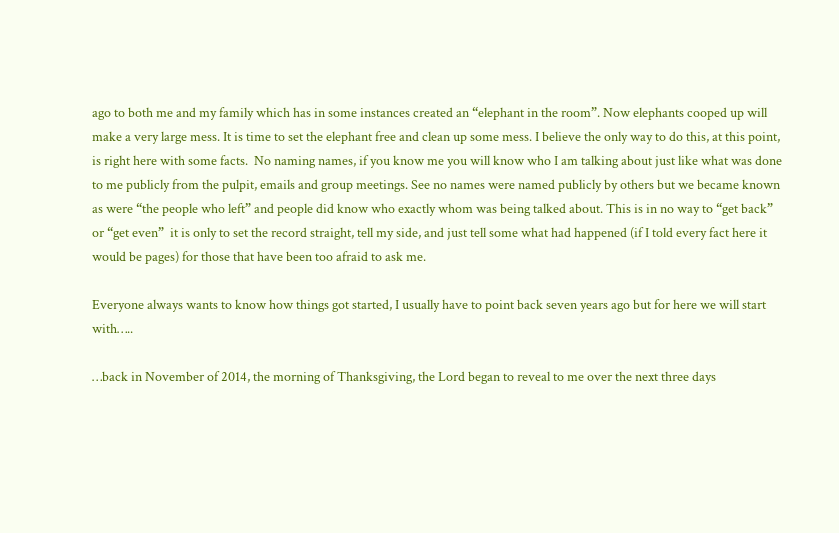ago to both me and my family which has in some instances created an “elephant in the room”. Now elephants cooped up will make a very large mess. It is time to set the elephant free and clean up some mess. I believe the only way to do this, at this point, is right here with some facts.  No naming names, if you know me you will know who I am talking about just like what was done to me publicly from the pulpit, emails and group meetings. See no names were named publicly by others but we became known as were “the people who left” and people did know who exactly whom was being talked about. This is in no way to “get back” or “get even”  it is only to set the record straight, tell my side, and just tell some what had happened (if I told every fact here it would be pages) for those that have been too afraid to ask me.

Everyone always wants to know how things got started, I usually have to point back seven years ago but for here we will start with…..

…back in November of 2014, the morning of Thanksgiving, the Lord began to reveal to me over the next three days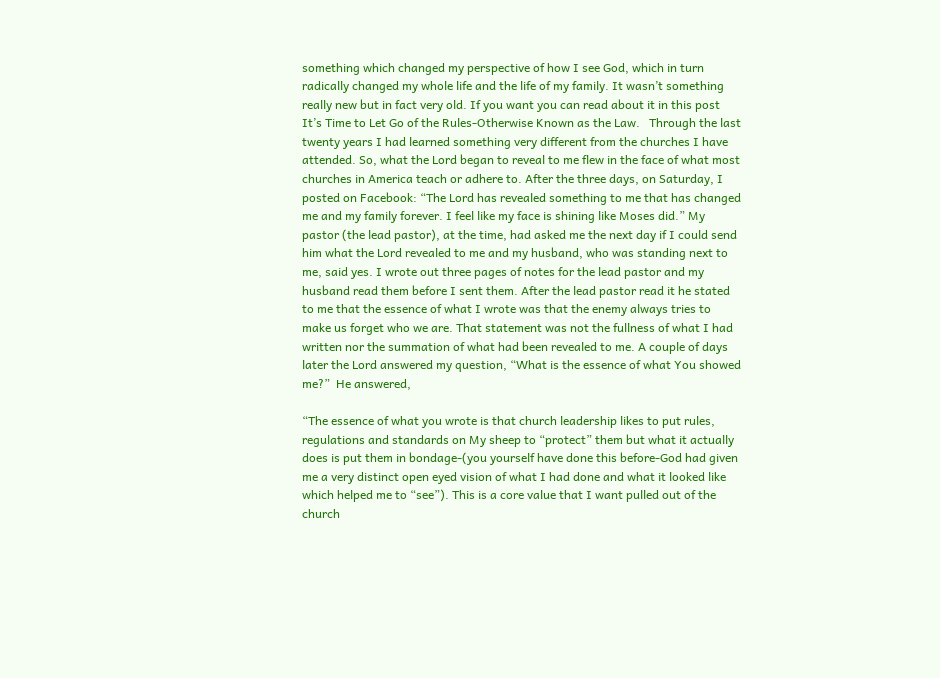something which changed my perspective of how I see God, which in turn radically changed my whole life and the life of my family. It wasn’t something really new but in fact very old. If you want you can read about it in this post It’s Time to Let Go of the Rules-Otherwise Known as the Law.   Through the last twenty years I had learned something very different from the churches I have attended. So, what the Lord began to reveal to me flew in the face of what most churches in America teach or adhere to. After the three days, on Saturday, I posted on Facebook: “The Lord has revealed something to me that has changed me and my family forever. I feel like my face is shining like Moses did.” My pastor (the lead pastor), at the time, had asked me the next day if I could send him what the Lord revealed to me and my husband, who was standing next to me, said yes. I wrote out three pages of notes for the lead pastor and my husband read them before I sent them. After the lead pastor read it he stated to me that the essence of what I wrote was that the enemy always tries to make us forget who we are. That statement was not the fullness of what I had written nor the summation of what had been revealed to me. A couple of days later the Lord answered my question, “What is the essence of what You showed me?”  He answered,

“The essence of what you wrote is that church leadership likes to put rules, regulations and standards on My sheep to “protect” them but what it actually does is put them in bondage-(you yourself have done this before-God had given me a very distinct open eyed vision of what I had done and what it looked like which helped me to “see”). This is a core value that I want pulled out of the church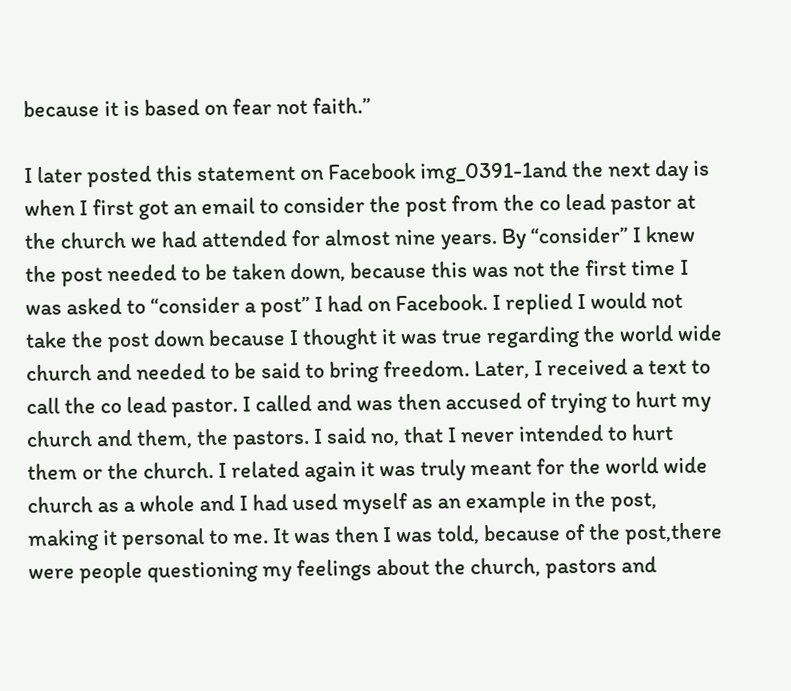because it is based on fear not faith.”

I later posted this statement on Facebook img_0391-1and the next day is when I first got an email to consider the post from the co lead pastor at the church we had attended for almost nine years. By “consider” I knew the post needed to be taken down, because this was not the first time I was asked to “consider a post” I had on Facebook. I replied I would not take the post down because I thought it was true regarding the world wide church and needed to be said to bring freedom. Later, I received a text to call the co lead pastor. I called and was then accused of trying to hurt my church and them, the pastors. I said no, that I never intended to hurt them or the church. I related again it was truly meant for the world wide church as a whole and I had used myself as an example in the post, making it personal to me. It was then I was told, because of the post,there were people questioning my feelings about the church, pastors and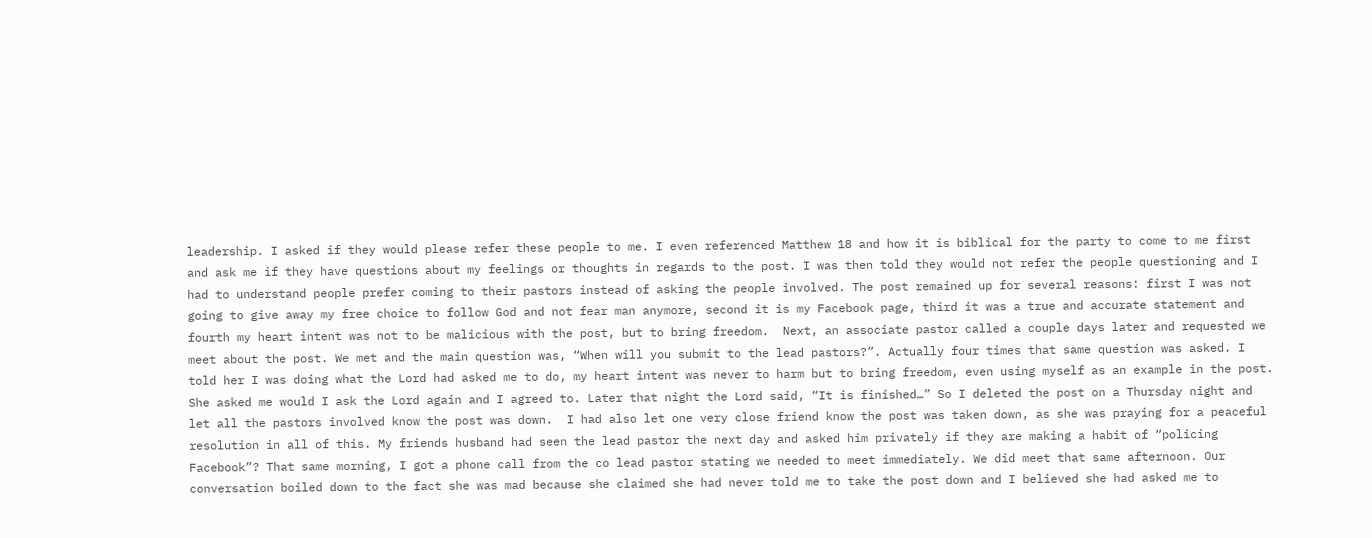leadership. I asked if they would please refer these people to me. I even referenced Matthew 18 and how it is biblical for the party to come to me first and ask me if they have questions about my feelings or thoughts in regards to the post. I was then told they would not refer the people questioning and I had to understand people prefer coming to their pastors instead of asking the people involved. The post remained up for several reasons: first I was not going to give away my free choice to follow God and not fear man anymore, second it is my Facebook page, third it was a true and accurate statement and fourth my heart intent was not to be malicious with the post, but to bring freedom.  Next, an associate pastor called a couple days later and requested we meet about the post. We met and the main question was, “When will you submit to the lead pastors?”. Actually four times that same question was asked. I told her I was doing what the Lord had asked me to do, my heart intent was never to harm but to bring freedom, even using myself as an example in the post. She asked me would I ask the Lord again and I agreed to. Later that night the Lord said, “It is finished…” So I deleted the post on a Thursday night and let all the pastors involved know the post was down.  I had also let one very close friend know the post was taken down, as she was praying for a peaceful resolution in all of this. My friends husband had seen the lead pastor the next day and asked him privately if they are making a habit of “policing Facebook”? That same morning, I got a phone call from the co lead pastor stating we needed to meet immediately. We did meet that same afternoon. Our conversation boiled down to the fact she was mad because she claimed she had never told me to take the post down and I believed she had asked me to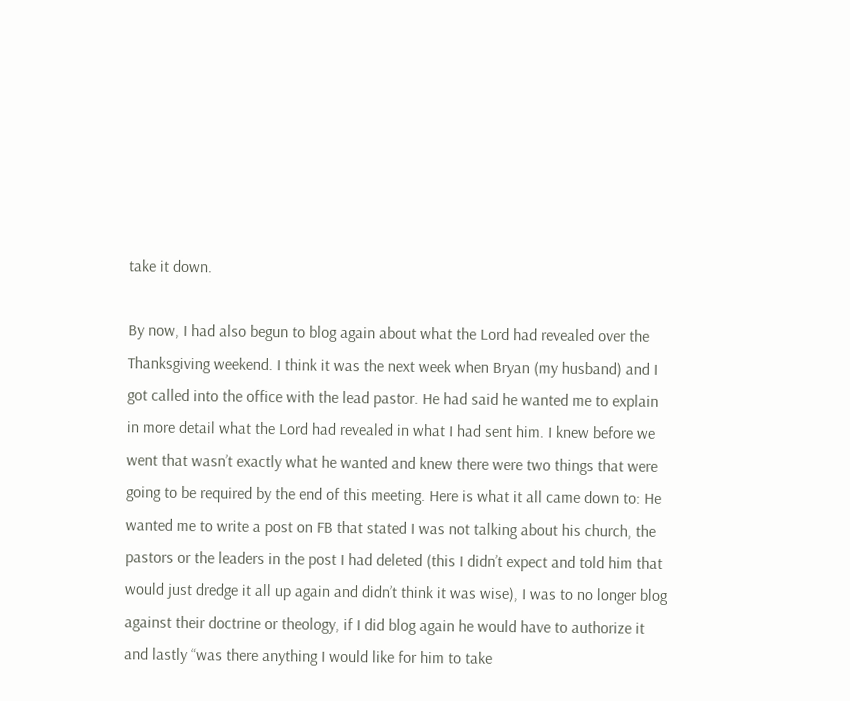take it down.

By now, I had also begun to blog again about what the Lord had revealed over the Thanksgiving weekend. I think it was the next week when Bryan (my husband) and I got called into the office with the lead pastor. He had said he wanted me to explain in more detail what the Lord had revealed in what I had sent him. I knew before we went that wasn’t exactly what he wanted and knew there were two things that were going to be required by the end of this meeting. Here is what it all came down to: He wanted me to write a post on FB that stated I was not talking about his church, the pastors or the leaders in the post I had deleted (this I didn’t expect and told him that would just dredge it all up again and didn’t think it was wise), I was to no longer blog against their doctrine or theology, if I did blog again he would have to authorize it and lastly “was there anything I would like for him to take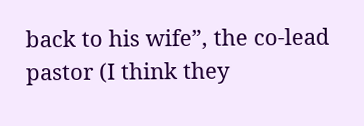back to his wife”, the co-lead pastor (I think they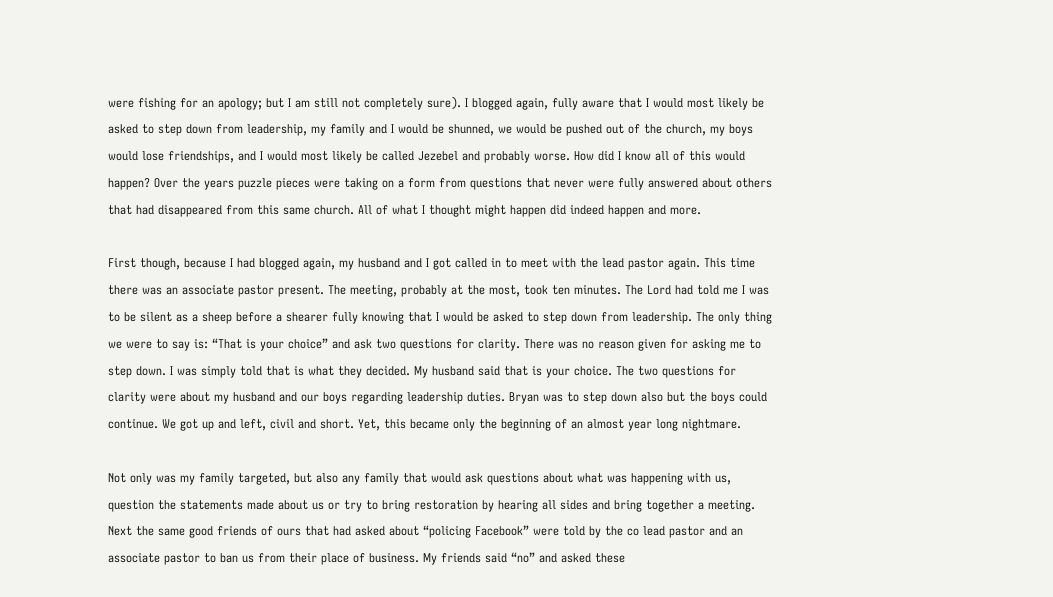were fishing for an apology; but I am still not completely sure). I blogged again, fully aware that I would most likely be asked to step down from leadership, my family and I would be shunned, we would be pushed out of the church, my boys would lose friendships, and I would most likely be called Jezebel and probably worse. How did I know all of this would happen? Over the years puzzle pieces were taking on a form from questions that never were fully answered about others that had disappeared from this same church. All of what I thought might happen did indeed happen and more.

First though, because I had blogged again, my husband and I got called in to meet with the lead pastor again. This time there was an associate pastor present. The meeting, probably at the most, took ten minutes. The Lord had told me I was to be silent as a sheep before a shearer fully knowing that I would be asked to step down from leadership. The only thing we were to say is: “That is your choice” and ask two questions for clarity. There was no reason given for asking me to step down. I was simply told that is what they decided. My husband said that is your choice. The two questions for clarity were about my husband and our boys regarding leadership duties. Bryan was to step down also but the boys could continue. We got up and left, civil and short. Yet, this became only the beginning of an almost year long nightmare.

Not only was my family targeted, but also any family that would ask questions about what was happening with us, question the statements made about us or try to bring restoration by hearing all sides and bring together a meeting. Next the same good friends of ours that had asked about “policing Facebook” were told by the co lead pastor and an associate pastor to ban us from their place of business. My friends said “no” and asked these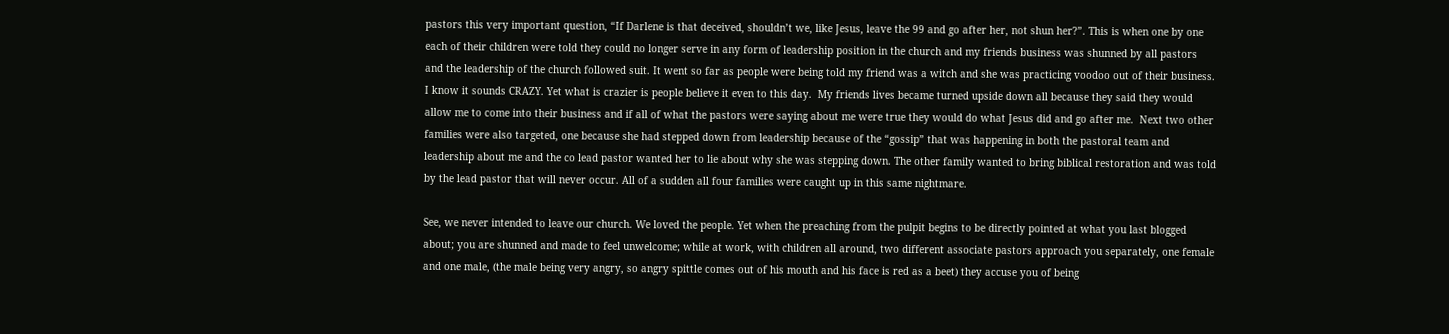pastors this very important question, “If Darlene is that deceived, shouldn’t we, like Jesus, leave the 99 and go after her, not shun her?”. This is when one by one each of their children were told they could no longer serve in any form of leadership position in the church and my friends business was shunned by all pastors and the leadership of the church followed suit. It went so far as people were being told my friend was a witch and she was practicing voodoo out of their business. I know it sounds CRAZY. Yet what is crazier is people believe it even to this day.  My friends lives became turned upside down all because they said they would allow me to come into their business and if all of what the pastors were saying about me were true they would do what Jesus did and go after me.  Next two other families were also targeted, one because she had stepped down from leadership because of the “gossip” that was happening in both the pastoral team and leadership about me and the co lead pastor wanted her to lie about why she was stepping down. The other family wanted to bring biblical restoration and was told by the lead pastor that will never occur. All of a sudden all four families were caught up in this same nightmare.

See, we never intended to leave our church. We loved the people. Yet when the preaching from the pulpit begins to be directly pointed at what you last blogged about; you are shunned and made to feel unwelcome; while at work, with children all around, two different associate pastors approach you separately, one female and one male, (the male being very angry, so angry spittle comes out of his mouth and his face is red as a beet) they accuse you of being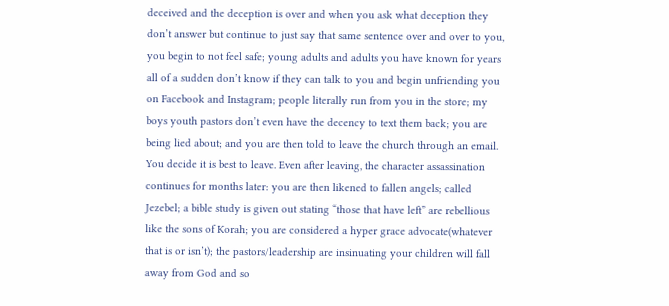deceived and the deception is over and when you ask what deception they don’t answer but continue to just say that same sentence over and over to you, you begin to not feel safe; young adults and adults you have known for years all of a sudden don’t know if they can talk to you and begin unfriending you on Facebook and Instagram; people literally run from you in the store; my boys youth pastors don’t even have the decency to text them back; you are being lied about; and you are then told to leave the church through an email. You decide it is best to leave. Even after leaving, the character assassination continues for months later: you are then likened to fallen angels; called Jezebel; a bible study is given out stating “those that have left” are rebellious like the sons of Korah; you are considered a hyper grace advocate(whatever that is or isn’t); the pastors/leadership are insinuating your children will fall away from God and so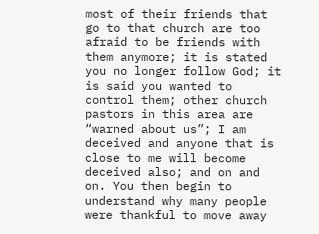most of their friends that go to that church are too afraid to be friends with them anymore; it is stated you no longer follow God; it is said you wanted to control them; other church pastors in this area are “warned about us”; I am deceived and anyone that is close to me will become deceived also; and on and on. You then begin to understand why many people were thankful to move away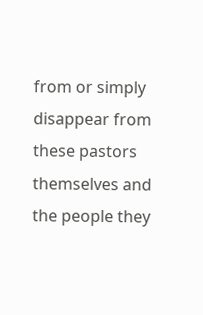from or simply disappear from these pastors themselves and the people they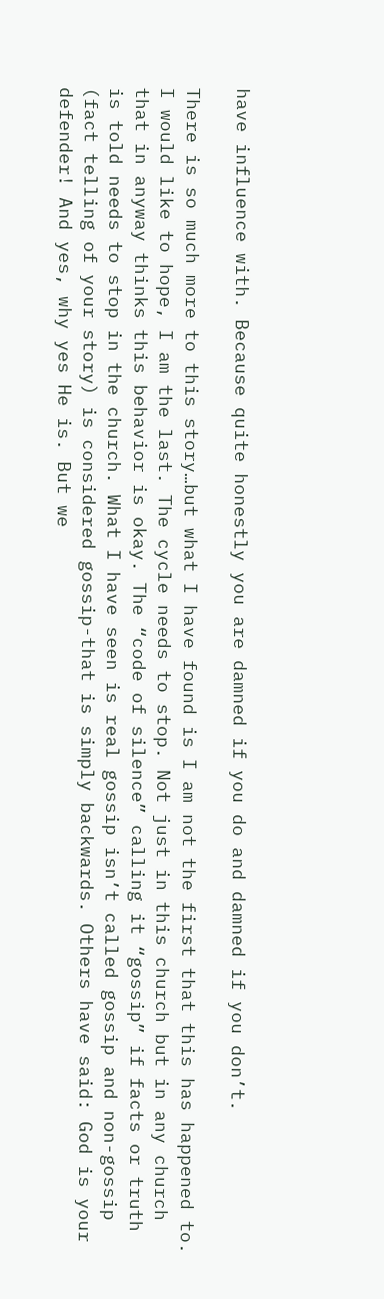have influence with. Because quite honestly you are damned if you do and damned if you don’t.

There is so much more to this story…but what I have found is I am not the first that this has happened to. I would like to hope, I am the last. The cycle needs to stop. Not just in this church but in any church that in anyway thinks this behavior is okay. The “code of silence” calling it “gossip” if facts or truth is told needs to stop in the church. What I have seen is real gossip isn’t called gossip and non-gossip (fact telling of your story) is considered gossip-that is simply backwards. Others have said: God is your defender! And yes, why yes He is. But we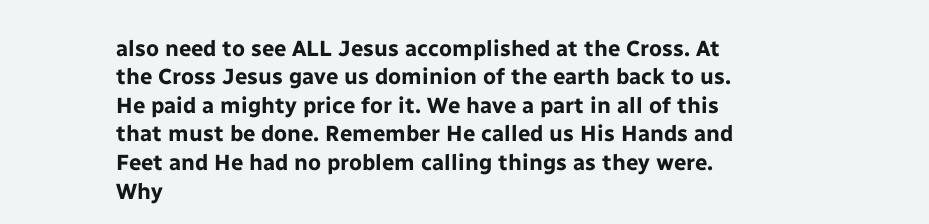also need to see ALL Jesus accomplished at the Cross. At the Cross Jesus gave us dominion of the earth back to us. He paid a mighty price for it. We have a part in all of this that must be done. Remember He called us His Hands and Feet and He had no problem calling things as they were. Why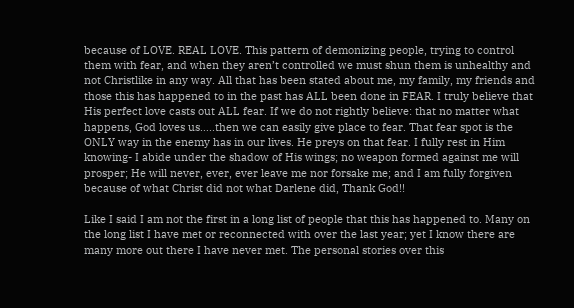because of LOVE. REAL LOVE. This pattern of demonizing people, trying to control them with fear, and when they aren’t controlled we must shun them is unhealthy and not Christlike in any way. All that has been stated about me, my family, my friends and those this has happened to in the past has ALL been done in FEAR. I truly believe that His perfect love casts out ALL fear. If we do not rightly believe: that no matter what happens, God loves us…..then we can easily give place to fear. That fear spot is the ONLY way in the enemy has in our lives. He preys on that fear. I fully rest in Him knowing- I abide under the shadow of His wings; no weapon formed against me will prosper; He will never, ever, ever leave me nor forsake me; and I am fully forgiven because of what Christ did not what Darlene did, Thank God!!

Like I said I am not the first in a long list of people that this has happened to. Many on the long list I have met or reconnected with over the last year; yet I know there are many more out there I have never met. The personal stories over this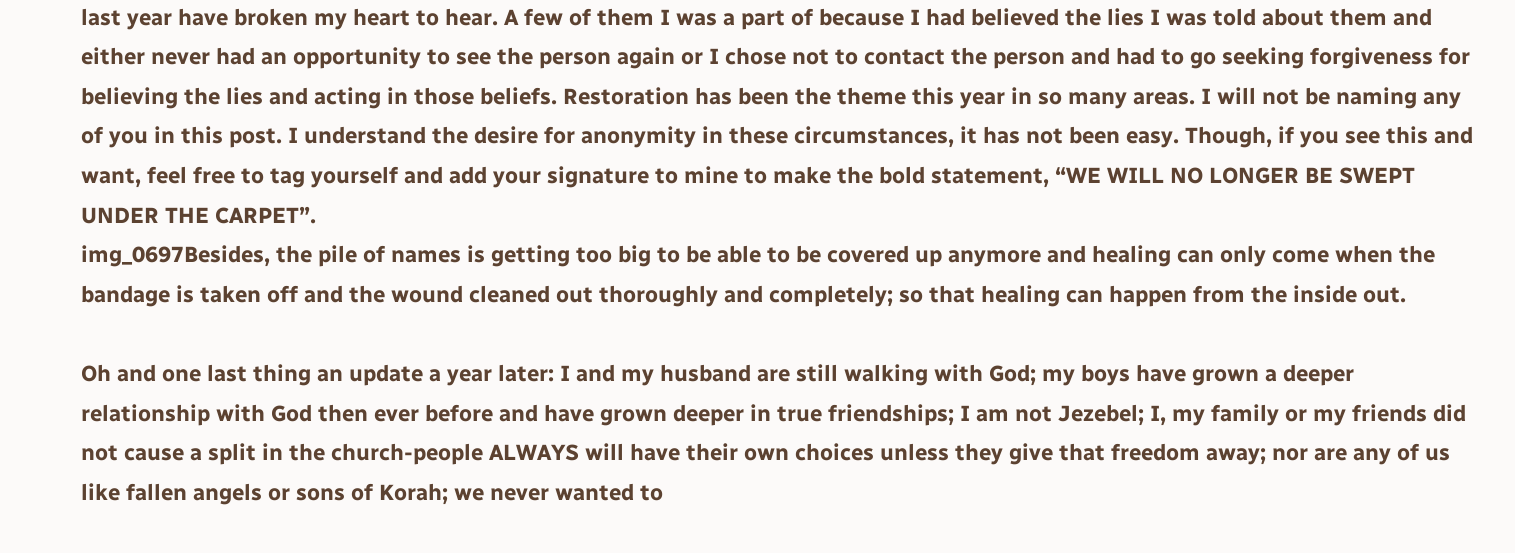last year have broken my heart to hear. A few of them I was a part of because I had believed the lies I was told about them and either never had an opportunity to see the person again or I chose not to contact the person and had to go seeking forgiveness for believing the lies and acting in those beliefs. Restoration has been the theme this year in so many areas. I will not be naming any of you in this post. I understand the desire for anonymity in these circumstances, it has not been easy. Though, if you see this and want, feel free to tag yourself and add your signature to mine to make the bold statement, “WE WILL NO LONGER BE SWEPT UNDER THE CARPET”.
img_0697Besides, the pile of names is getting too big to be able to be covered up anymore and healing can only come when the bandage is taken off and the wound cleaned out thoroughly and completely; so that healing can happen from the inside out.

Oh and one last thing an update a year later: I and my husband are still walking with God; my boys have grown a deeper relationship with God then ever before and have grown deeper in true friendships; I am not Jezebel; I, my family or my friends did not cause a split in the church-people ALWAYS will have their own choices unless they give that freedom away; nor are any of us like fallen angels or sons of Korah; we never wanted to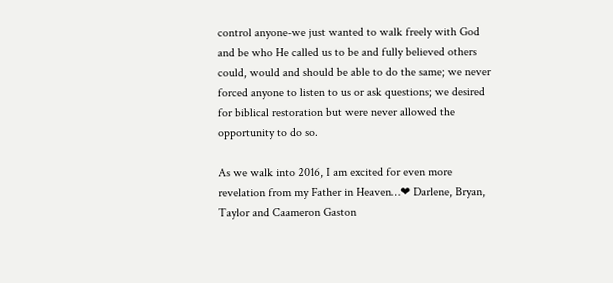control anyone-we just wanted to walk freely with God and be who He called us to be and fully believed others could, would and should be able to do the same; we never forced anyone to listen to us or ask questions; we desired for biblical restoration but were never allowed the opportunity to do so.

As we walk into 2016, I am excited for even more revelation from my Father in Heaven…❤ Darlene, Bryan, Taylor and Caameron Gaston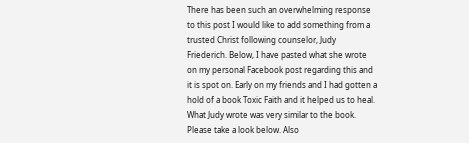There has been such an overwhelming response to this post I would like to add something from a trusted Christ following counselor, Judy Friederich. Below, I have pasted what she wrote on my personal Facebook post regarding this and it is spot on. Early on my friends and I had gotten a hold of a book Toxic Faith and it helped us to heal. What Judy wrote was very similar to the book. Please take a look below. Also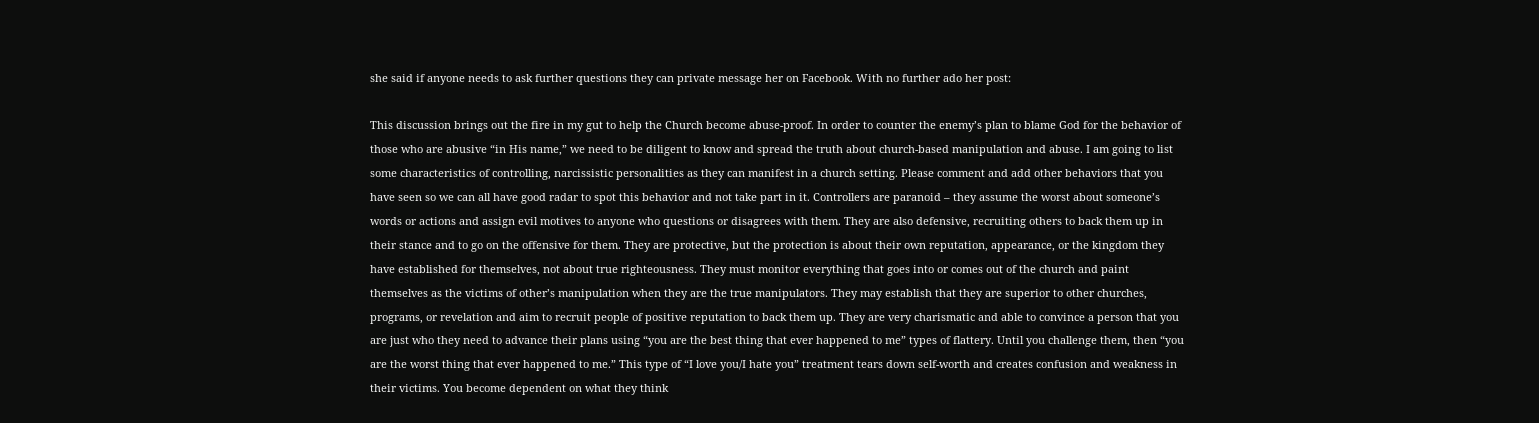she said if anyone needs to ask further questions they can private message her on Facebook. With no further ado her post:

This discussion brings out the fire in my gut to help the Church become abuse-proof. In order to counter the enemy’s plan to blame God for the behavior of those who are abusive “in His name,” we need to be diligent to know and spread the truth about church-based manipulation and abuse. I am going to list some characteristics of controlling, narcissistic personalities as they can manifest in a church setting. Please comment and add other behaviors that you have seen so we can all have good radar to spot this behavior and not take part in it. Controllers are paranoid – they assume the worst about someone’s words or actions and assign evil motives to anyone who questions or disagrees with them. They are also defensive, recruiting others to back them up in their stance and to go on the offensive for them. They are protective, but the protection is about their own reputation, appearance, or the kingdom they have established for themselves, not about true righteousness. They must monitor everything that goes into or comes out of the church and paint themselves as the victims of other’s manipulation when they are the true manipulators. They may establish that they are superior to other churches, programs, or revelation and aim to recruit people of positive reputation to back them up. They are very charismatic and able to convince a person that you are just who they need to advance their plans using “you are the best thing that ever happened to me” types of flattery. Until you challenge them, then “you are the worst thing that ever happened to me.” This type of “I love you/I hate you” treatment tears down self-worth and creates confusion and weakness in their victims. You become dependent on what they think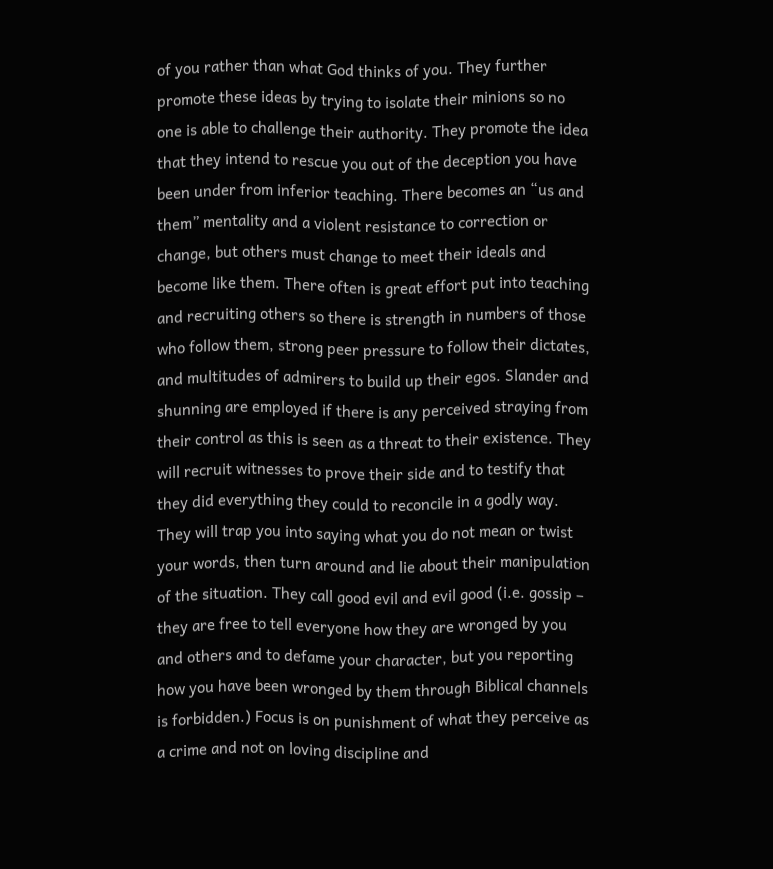of you rather than what God thinks of you. They further promote these ideas by trying to isolate their minions so no one is able to challenge their authority. They promote the idea that they intend to rescue you out of the deception you have been under from inferior teaching. There becomes an “us and them” mentality and a violent resistance to correction or change, but others must change to meet their ideals and become like them. There often is great effort put into teaching and recruiting others so there is strength in numbers of those who follow them, strong peer pressure to follow their dictates, and multitudes of admirers to build up their egos. Slander and shunning are employed if there is any perceived straying from their control as this is seen as a threat to their existence. They will recruit witnesses to prove their side and to testify that they did everything they could to reconcile in a godly way. They will trap you into saying what you do not mean or twist your words, then turn around and lie about their manipulation of the situation. They call good evil and evil good (i.e. gossip – they are free to tell everyone how they are wronged by you and others and to defame your character, but you reporting how you have been wronged by them through Biblical channels is forbidden.) Focus is on punishment of what they perceive as a crime and not on loving discipline and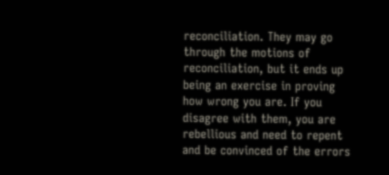reconciliation. They may go through the motions of reconciliation, but it ends up being an exercise in proving how wrong you are. If you disagree with them, you are rebellious and need to repent and be convinced of the errors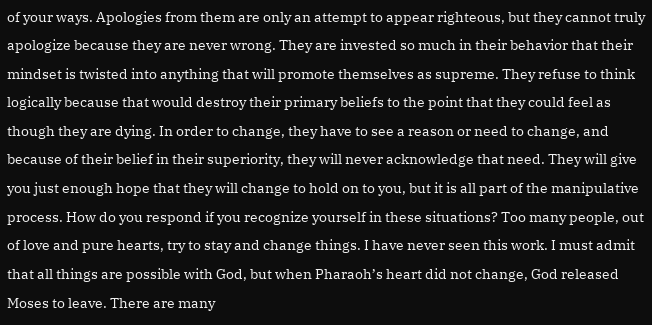of your ways. Apologies from them are only an attempt to appear righteous, but they cannot truly apologize because they are never wrong. They are invested so much in their behavior that their mindset is twisted into anything that will promote themselves as supreme. They refuse to think logically because that would destroy their primary beliefs to the point that they could feel as though they are dying. In order to change, they have to see a reason or need to change, and because of their belief in their superiority, they will never acknowledge that need. They will give you just enough hope that they will change to hold on to you, but it is all part of the manipulative process. How do you respond if you recognize yourself in these situations? Too many people, out of love and pure hearts, try to stay and change things. I have never seen this work. I must admit that all things are possible with God, but when Pharaoh’s heart did not change, God released Moses to leave. There are many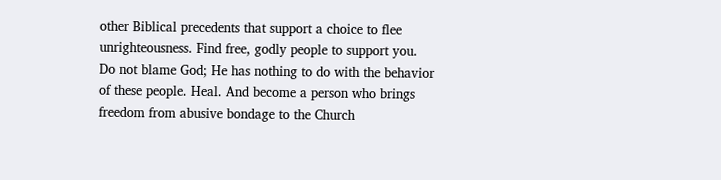other Biblical precedents that support a choice to flee unrighteousness. Find free, godly people to support you. Do not blame God; He has nothing to do with the behavior of these people. Heal. And become a person who brings freedom from abusive bondage to the Church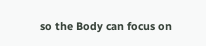so the Body can focus on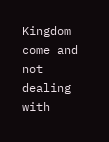Kingdom come and not dealing with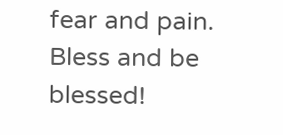fear and pain. Bless and be blessed!